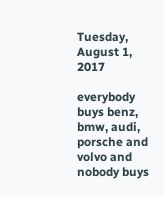Tuesday, August 1, 2017

everybody buys benz, bmw, audi, porsche and volvo and nobody buys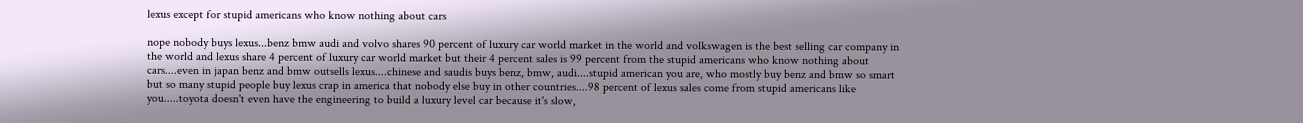lexus except for stupid americans who know nothing about cars

nope nobody buys lexus...benz bmw audi and volvo shares 90 percent of luxury car world market in the world and volkswagen is the best selling car company in the world and lexus share 4 percent of luxury car world market but their 4 percent sales is 99 percent from the stupid americans who know nothing about cars....even in japan benz and bmw outsells lexus....chinese and saudis buys benz, bmw, audi....stupid american you are, who mostly buy benz and bmw so smart but so many stupid people buy lexus crap in america that nobody else buy in other countries....98 percent of lexus sales come from stupid americans like you.....toyota doesn't even have the engineering to build a luxury level car because it's slow,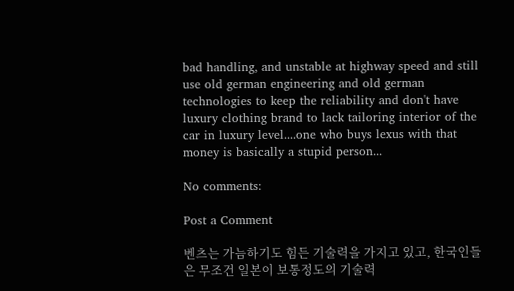bad handling, and unstable at highway speed and still use old german engineering and old german technologies to keep the reliability and don't have luxury clothing brand to lack tailoring interior of the car in luxury level....one who buys lexus with that money is basically a stupid person...

No comments:

Post a Comment

벤츠는 가늠하기도 힘든 기술력을 가지고 있고, 한국인들은 무조건 일본이 보통정도의 기술력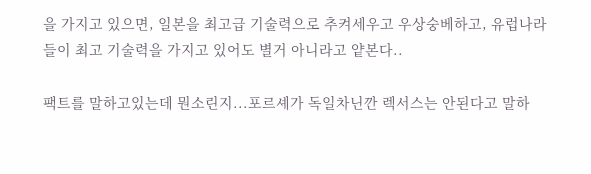을 가지고 있으면, 일본을 최고급 기술력으로 추켜세우고 우상숭베하고, 유럽나라들이 최고 기술력을 가지고 있어도 별거 아니라고 얕본다..

팩트를 말하고있는데 뭔소린지...포르셰가 독일차닌깐 렉서스는 안된다고 말하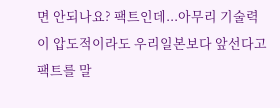면 안되나요? 팩트인데...아무리 기술력이 압도적이라도 우리일본보다 앞선다고 팩트를 말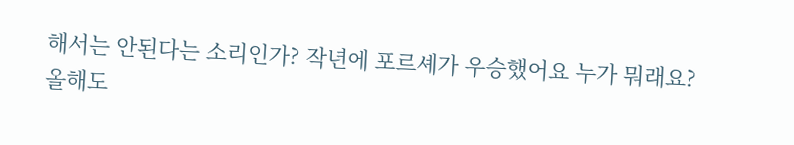해서는 안된다는 소리인가? 작년에 포르셰가 우승했어요 누가 뭐래요? 올해도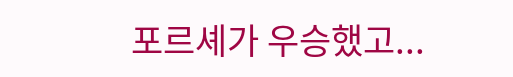포르셰가 우승했고...